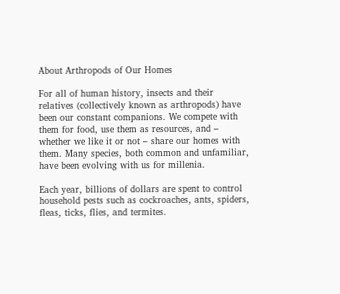About Arthropods of Our Homes

For all of human history, insects and their relatives (collectively known as arthropods) have been our constant companions. We compete with them for food, use them as resources, and – whether we like it or not – share our homes with them. Many species, both common and unfamiliar, have been evolving with us for millenia.

Each year, billions of dollars are spent to control household pests such as cockroaches, ants, spiders, fleas, ticks, flies, and termites.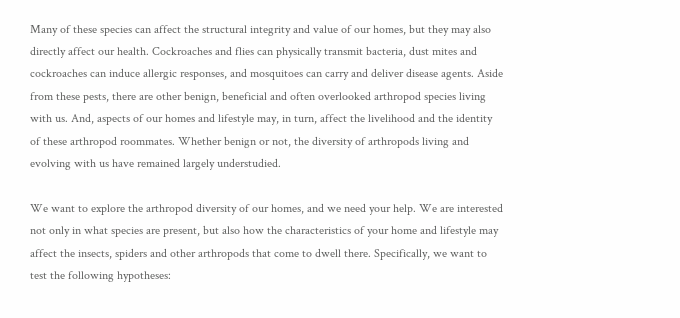Many of these species can affect the structural integrity and value of our homes, but they may also directly affect our health. Cockroaches and flies can physically transmit bacteria, dust mites and cockroaches can induce allergic responses, and mosquitoes can carry and deliver disease agents. Aside from these pests, there are other benign, beneficial and often overlooked arthropod species living with us. And, aspects of our homes and lifestyle may, in turn, affect the livelihood and the identity of these arthropod roommates. Whether benign or not, the diversity of arthropods living and evolving with us have remained largely understudied.

We want to explore the arthropod diversity of our homes, and we need your help. We are interested not only in what species are present, but also how the characteristics of your home and lifestyle may affect the insects, spiders and other arthropods that come to dwell there. Specifically, we want to test the following hypotheses: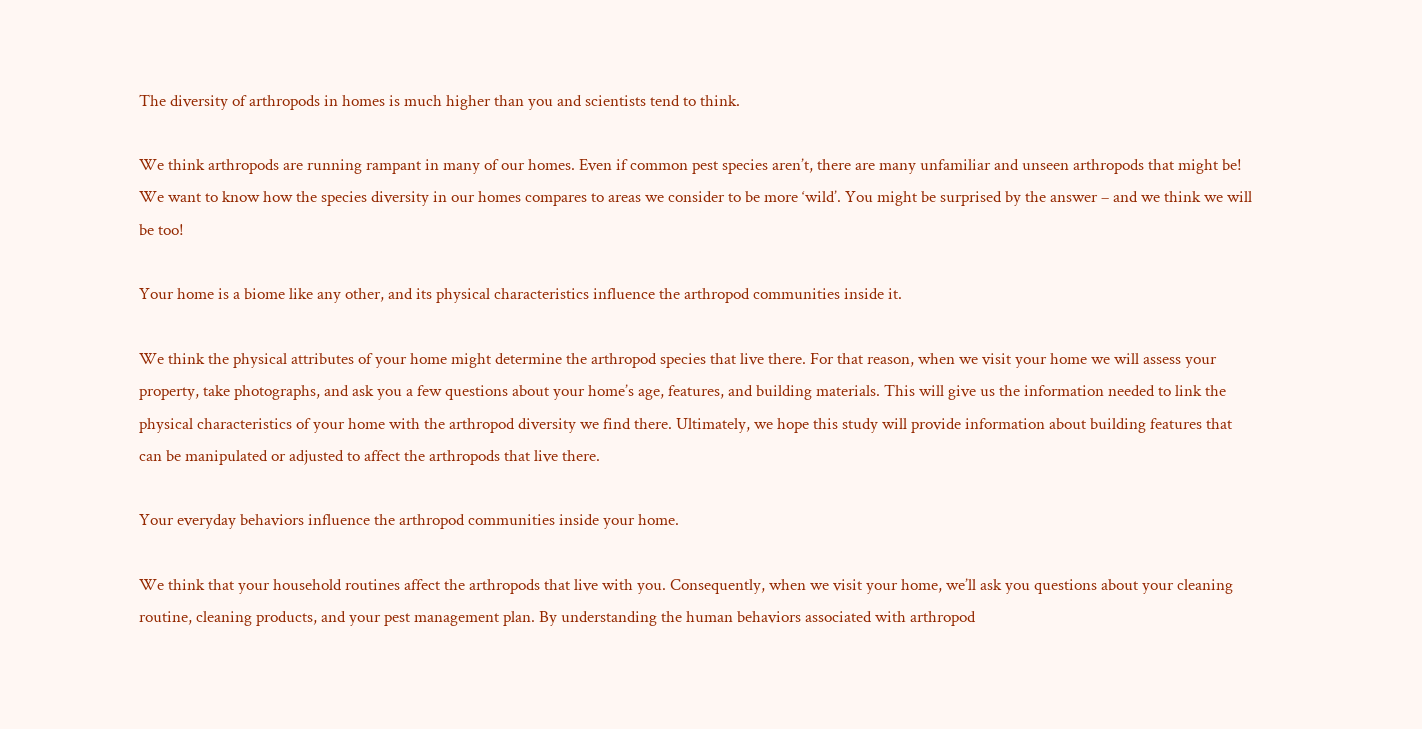The diversity of arthropods in homes is much higher than you and scientists tend to think.

We think arthropods are running rampant in many of our homes. Even if common pest species aren’t, there are many unfamiliar and unseen arthropods that might be! We want to know how the species diversity in our homes compares to areas we consider to be more ‘wild’. You might be surprised by the answer – and we think we will be too!

Your home is a biome like any other, and its physical characteristics influence the arthropod communities inside it.

We think the physical attributes of your home might determine the arthropod species that live there. For that reason, when we visit your home we will assess your property, take photographs, and ask you a few questions about your home’s age, features, and building materials. This will give us the information needed to link the physical characteristics of your home with the arthropod diversity we find there. Ultimately, we hope this study will provide information about building features that can be manipulated or adjusted to affect the arthropods that live there.

Your everyday behaviors influence the arthropod communities inside your home.

We think that your household routines affect the arthropods that live with you. Consequently, when we visit your home, we’ll ask you questions about your cleaning routine, cleaning products, and your pest management plan. By understanding the human behaviors associated with arthropod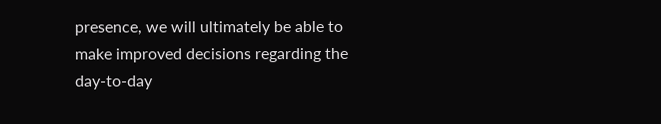presence, we will ultimately be able to make improved decisions regarding the day-to-day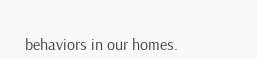behaviors in our homes.